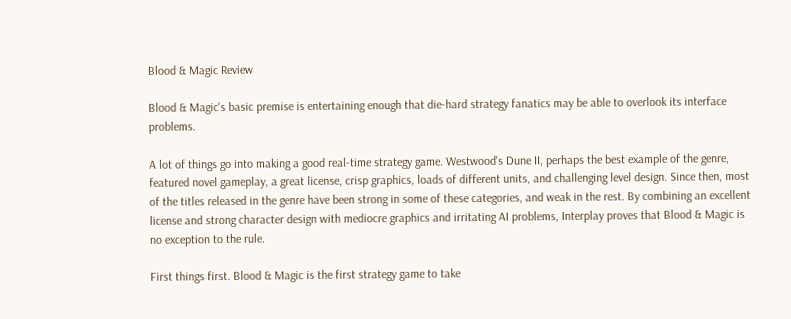Blood & Magic Review

Blood & Magic's basic premise is entertaining enough that die-hard strategy fanatics may be able to overlook its interface problems.

A lot of things go into making a good real-time strategy game. Westwood's Dune II, perhaps the best example of the genre, featured novel gameplay, a great license, crisp graphics, loads of different units, and challenging level design. Since then, most of the titles released in the genre have been strong in some of these categories, and weak in the rest. By combining an excellent license and strong character design with mediocre graphics and irritating AI problems, Interplay proves that Blood & Magic is no exception to the rule.

First things first. Blood & Magic is the first strategy game to take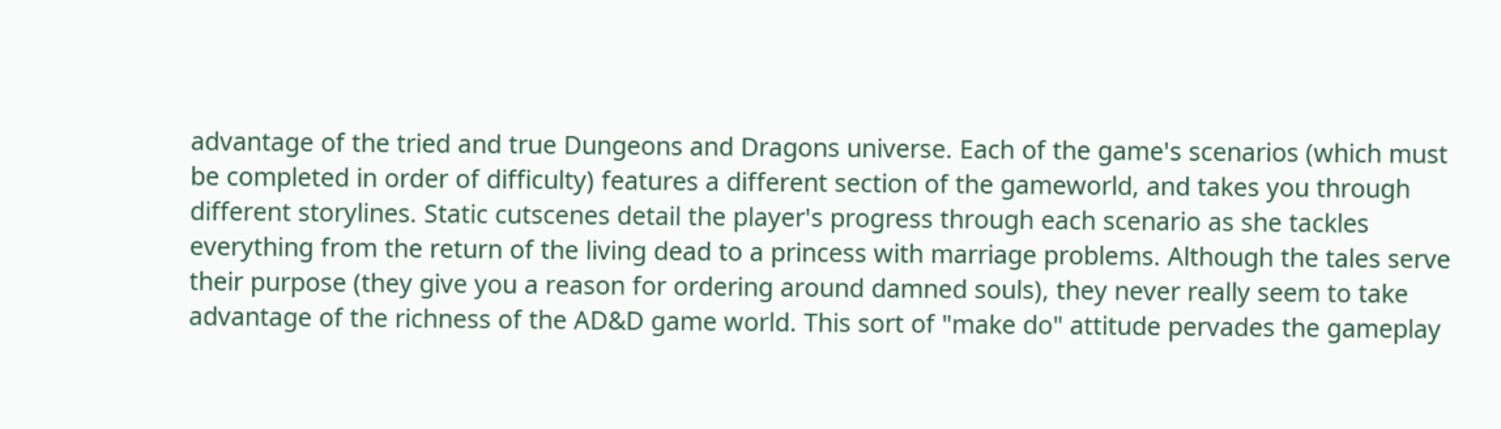advantage of the tried and true Dungeons and Dragons universe. Each of the game's scenarios (which must be completed in order of difficulty) features a different section of the gameworld, and takes you through different storylines. Static cutscenes detail the player's progress through each scenario as she tackles everything from the return of the living dead to a princess with marriage problems. Although the tales serve their purpose (they give you a reason for ordering around damned souls), they never really seem to take advantage of the richness of the AD&D game world. This sort of "make do" attitude pervades the gameplay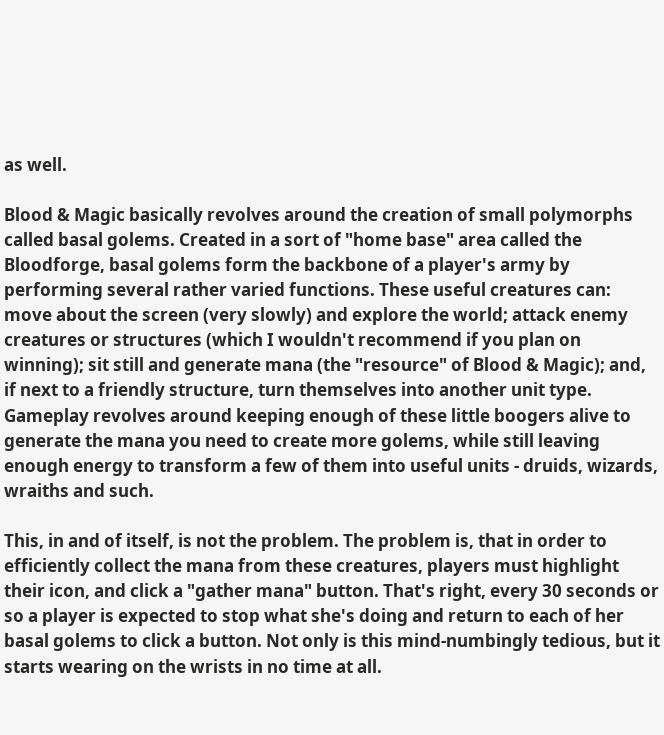as well.

Blood & Magic basically revolves around the creation of small polymorphs called basal golems. Created in a sort of "home base" area called the Bloodforge, basal golems form the backbone of a player's army by performing several rather varied functions. These useful creatures can: move about the screen (very slowly) and explore the world; attack enemy creatures or structures (which I wouldn't recommend if you plan on winning); sit still and generate mana (the "resource" of Blood & Magic); and, if next to a friendly structure, turn themselves into another unit type. Gameplay revolves around keeping enough of these little boogers alive to generate the mana you need to create more golems, while still leaving enough energy to transform a few of them into useful units - druids, wizards, wraiths and such.

This, in and of itself, is not the problem. The problem is, that in order to efficiently collect the mana from these creatures, players must highlight their icon, and click a "gather mana" button. That's right, every 30 seconds or so a player is expected to stop what she's doing and return to each of her basal golems to click a button. Not only is this mind-numbingly tedious, but it starts wearing on the wrists in no time at all.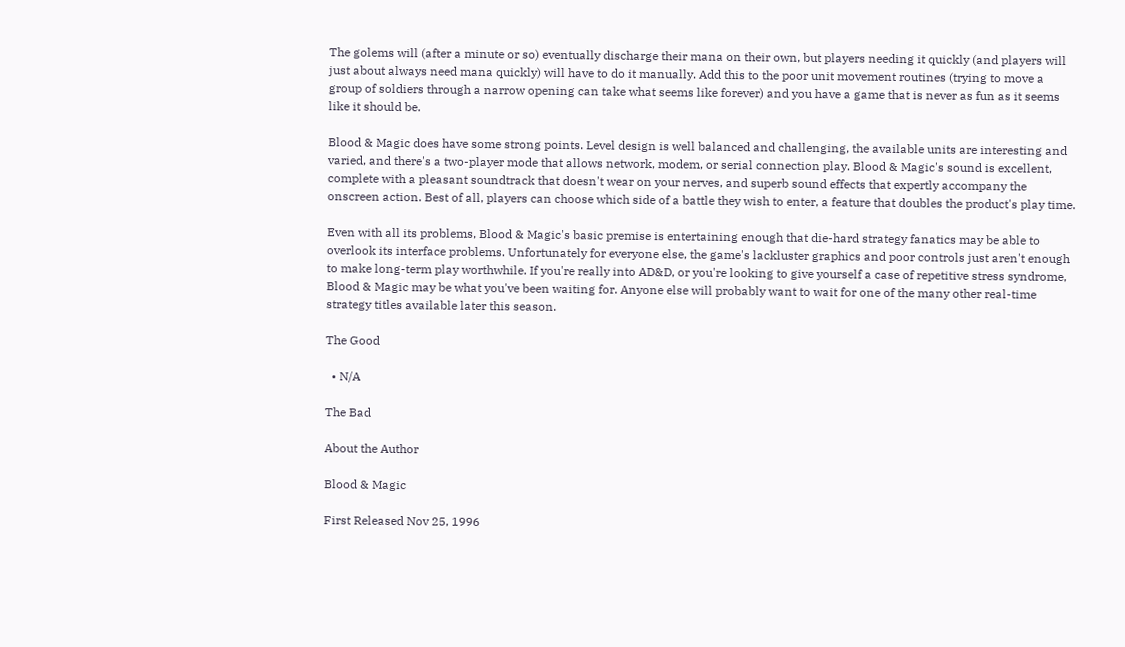The golems will (after a minute or so) eventually discharge their mana on their own, but players needing it quickly (and players will just about always need mana quickly) will have to do it manually. Add this to the poor unit movement routines (trying to move a group of soldiers through a narrow opening can take what seems like forever) and you have a game that is never as fun as it seems like it should be.

Blood & Magic does have some strong points. Level design is well balanced and challenging, the available units are interesting and varied, and there's a two-player mode that allows network, modem, or serial connection play. Blood & Magic's sound is excellent, complete with a pleasant soundtrack that doesn't wear on your nerves, and superb sound effects that expertly accompany the onscreen action. Best of all, players can choose which side of a battle they wish to enter, a feature that doubles the product's play time.

Even with all its problems, Blood & Magic's basic premise is entertaining enough that die-hard strategy fanatics may be able to overlook its interface problems. Unfortunately for everyone else, the game's lackluster graphics and poor controls just aren't enough to make long-term play worthwhile. If you're really into AD&D, or you're looking to give yourself a case of repetitive stress syndrome, Blood & Magic may be what you've been waiting for. Anyone else will probably want to wait for one of the many other real-time strategy titles available later this season.

The Good

  • N/A

The Bad

About the Author

Blood & Magic

First Released Nov 25, 1996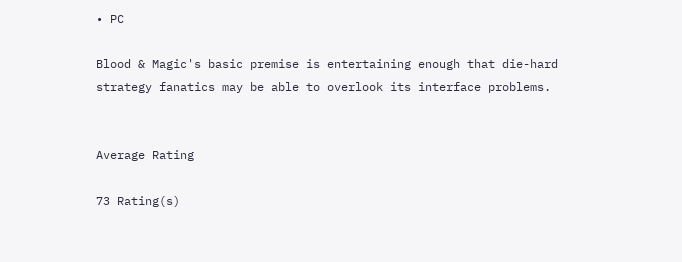• PC

Blood & Magic's basic premise is entertaining enough that die-hard strategy fanatics may be able to overlook its interface problems.


Average Rating

73 Rating(s)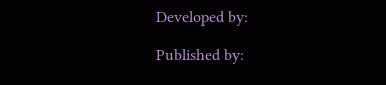Developed by:

Published by: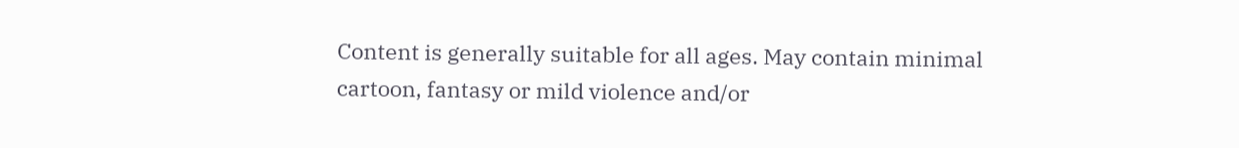Content is generally suitable for all ages. May contain minimal cartoon, fantasy or mild violence and/or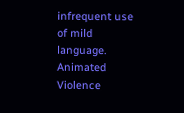infrequent use of mild language.
Animated Violence